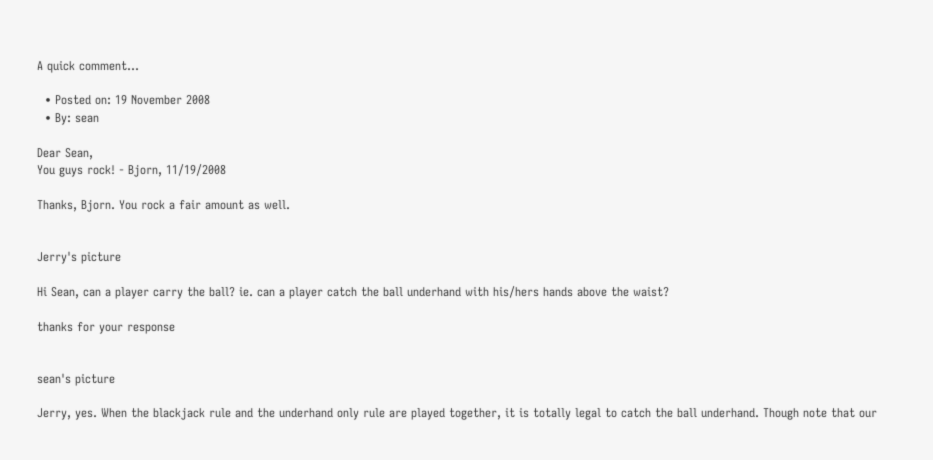A quick comment...

  • Posted on: 19 November 2008
  • By: sean

Dear Sean,
You guys rock! - Bjorn, 11/19/2008

Thanks, Bjorn. You rock a fair amount as well.


Jerry's picture

Hi Sean, can a player carry the ball? ie. can a player catch the ball underhand with his/hers hands above the waist?

thanks for your response


sean's picture

Jerry, yes. When the blackjack rule and the underhand only rule are played together, it is totally legal to catch the ball underhand. Though note that our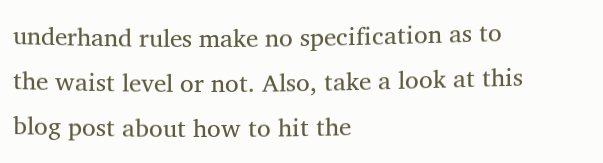underhand rules make no specification as to the waist level or not. Also, take a look at this blog post about how to hit the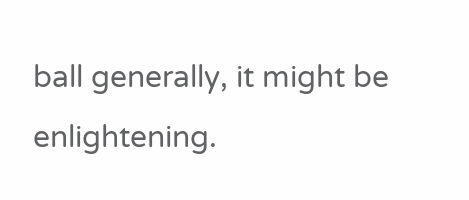ball generally, it might be enlightening.